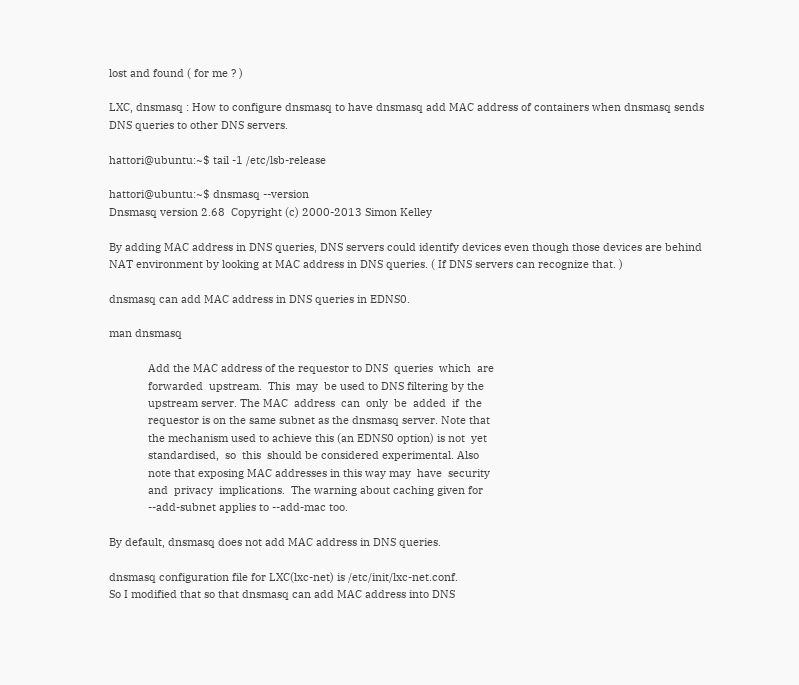lost and found ( for me ? )

LXC, dnsmasq : How to configure dnsmasq to have dnsmasq add MAC address of containers when dnsmasq sends DNS queries to other DNS servers.

hattori@ubuntu:~$ tail -1 /etc/lsb-release

hattori@ubuntu:~$ dnsmasq --version
Dnsmasq version 2.68  Copyright (c) 2000-2013 Simon Kelley

By adding MAC address in DNS queries, DNS servers could identify devices even though those devices are behind NAT environment by looking at MAC address in DNS queries. ( If DNS servers can recognize that. )

dnsmasq can add MAC address in DNS queries in EDNS0.

man dnsmasq

             Add the MAC address of the requestor to DNS  queries  which  are
             forwarded  upstream.  This  may  be used to DNS filtering by the
             upstream server. The MAC  address  can  only  be  added  if  the
             requestor is on the same subnet as the dnsmasq server. Note that
             the mechanism used to achieve this (an EDNS0 option) is not  yet
             standardised,  so  this  should be considered experimental. Also
             note that exposing MAC addresses in this way may  have  security
             and  privacy  implications.  The warning about caching given for
             --add-subnet applies to --add-mac too.

By default, dnsmasq does not add MAC address in DNS queries.

dnsmasq configuration file for LXC(lxc-net) is /etc/init/lxc-net.conf.
So I modified that so that dnsmasq can add MAC address into DNS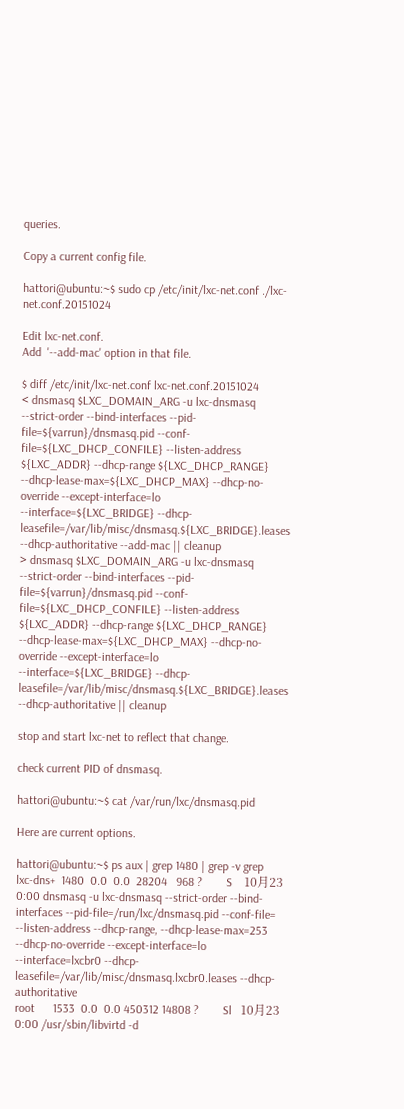queries.

Copy a current config file.

hattori@ubuntu:~$ sudo cp /etc/init/lxc-net.conf ./lxc-net.conf.20151024

Edit lxc-net.conf.
Add  '--add-mac' option in that file.

$ diff /etc/init/lxc-net.conf lxc-net.conf.20151024
< dnsmasq $LXC_DOMAIN_ARG -u lxc-dnsmasq --strict-order --bind-interfaces --pid-file=${varrun}/dnsmasq.pid --conf-file=${LXC_DHCP_CONFILE} --listen-address ${LXC_ADDR} --dhcp-range ${LXC_DHCP_RANGE} --dhcp-lease-max=${LXC_DHCP_MAX} --dhcp-no-override --except-interface=lo --interface=${LXC_BRIDGE} --dhcp-leasefile=/var/lib/misc/dnsmasq.${LXC_BRIDGE}.leases --dhcp-authoritative --add-mac || cleanup
> dnsmasq $LXC_DOMAIN_ARG -u lxc-dnsmasq --strict-order --bind-interfaces --pid-file=${varrun}/dnsmasq.pid --conf-file=${LXC_DHCP_CONFILE} --listen-address ${LXC_ADDR} --dhcp-range ${LXC_DHCP_RANGE} --dhcp-lease-max=${LXC_DHCP_MAX} --dhcp-no-override --except-interface=lo --interface=${LXC_BRIDGE} --dhcp-leasefile=/var/lib/misc/dnsmasq.${LXC_BRIDGE}.leases --dhcp-authoritative || cleanup

stop and start lxc-net to reflect that change.

check current PID of dnsmasq.

hattori@ubuntu:~$ cat /var/run/lxc/dnsmasq.pid

Here are current options.

hattori@ubuntu:~$ ps aux | grep 1480 | grep -v grep
lxc-dns+  1480  0.0  0.0  28204   968 ?        S    10月23   0:00 dnsmasq -u lxc-dnsmasq --strict-order --bind-interfaces --pid-file=/run/lxc/dnsmasq.pid --conf-file= --listen-address --dhcp-range, --dhcp-lease-max=253 --dhcp-no-override --except-interface=lo --interface=lxcbr0 --dhcp-leasefile=/var/lib/misc/dnsmasq.lxcbr0.leases --dhcp-authoritative
root      1533  0.0  0.0 450312 14808 ?        Sl   10月23   0:00 /usr/sbin/libvirtd -d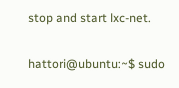stop and start lxc-net.

hattori@ubuntu:~$ sudo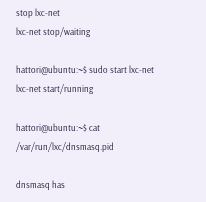stop lxc-net
lxc-net stop/waiting

hattori@ubuntu:~$ sudo start lxc-net
lxc-net start/running

hattori@ubuntu:~$ cat /var/run/lxc/dnsmasq.pid

dnsmasq has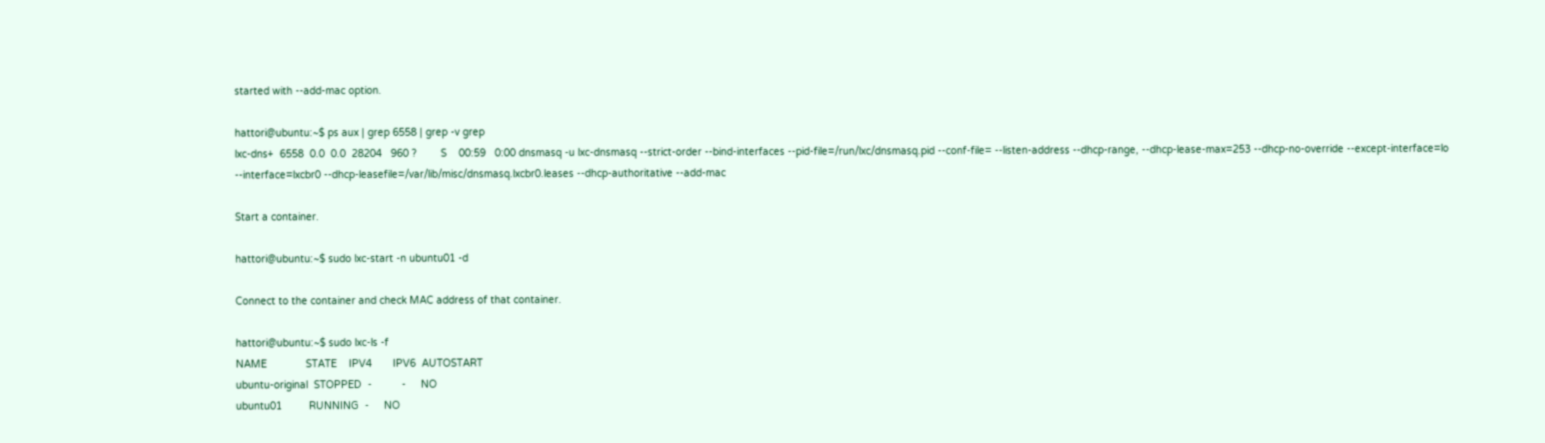started with --add-mac option.

hattori@ubuntu:~$ ps aux | grep 6558 | grep -v grep
lxc-dns+  6558  0.0  0.0  28204   960 ?        S    00:59   0:00 dnsmasq -u lxc-dnsmasq --strict-order --bind-interfaces --pid-file=/run/lxc/dnsmasq.pid --conf-file= --listen-address --dhcp-range, --dhcp-lease-max=253 --dhcp-no-override --except-interface=lo --interface=lxcbr0 --dhcp-leasefile=/var/lib/misc/dnsmasq.lxcbr0.leases --dhcp-authoritative --add-mac

Start a container.

hattori@ubuntu:~$ sudo lxc-start -n ubuntu01 -d

Connect to the container and check MAC address of that container.

hattori@ubuntu:~$ sudo lxc-ls -f
NAME             STATE    IPV4       IPV6  AUTOSTART
ubuntu-original  STOPPED  -          -     NO
ubuntu01         RUNNING  -     NO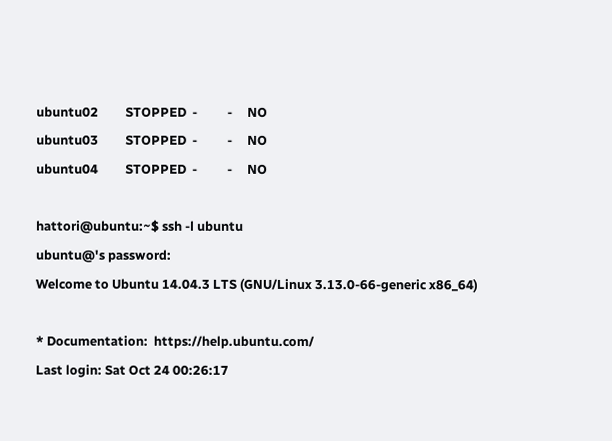ubuntu02         STOPPED  -          -     NO
ubuntu03         STOPPED  -          -     NO
ubuntu04         STOPPED  -          -     NO

hattori@ubuntu:~$ ssh -l ubuntu
ubuntu@'s password:
Welcome to Ubuntu 14.04.3 LTS (GNU/Linux 3.13.0-66-generic x86_64)

* Documentation:  https://help.ubuntu.com/
Last login: Sat Oct 24 00:26:17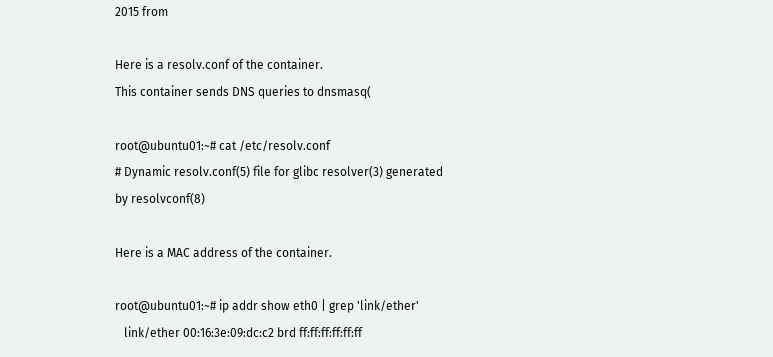2015 from

Here is a resolv.conf of the container.
This container sends DNS queries to dnsmasq(

root@ubuntu01:~# cat /etc/resolv.conf
# Dynamic resolv.conf(5) file for glibc resolver(3) generated by resolvconf(8)

Here is a MAC address of the container.

root@ubuntu01:~# ip addr show eth0 | grep 'link/ether'
   link/ether 00:16:3e:09:dc:c2 brd ff:ff:ff:ff:ff:ff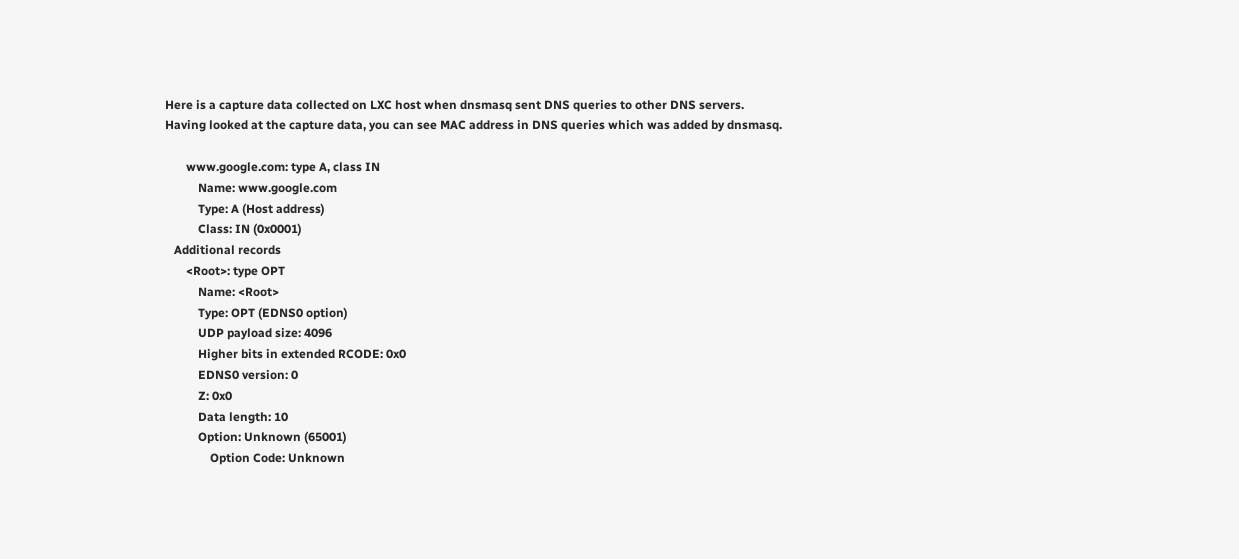Here is a capture data collected on LXC host when dnsmasq sent DNS queries to other DNS servers.
Having looked at the capture data, you can see MAC address in DNS queries which was added by dnsmasq.

       www.google.com: type A, class IN
           Name: www.google.com
           Type: A (Host address)
           Class: IN (0x0001)
   Additional records
       <Root>: type OPT
           Name: <Root>
           Type: OPT (EDNS0 option)
           UDP payload size: 4096
           Higher bits in extended RCODE: 0x0
           EDNS0 version: 0
           Z: 0x0
           Data length: 10
           Option: Unknown (65001)
               Option Code: Unknown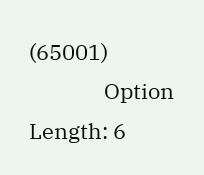(65001)
               Option Length: 6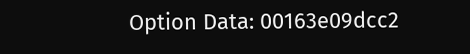Option Data: 00163e09dcc2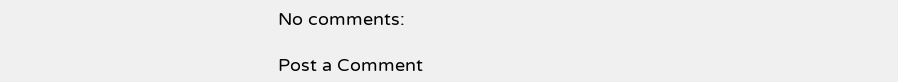No comments:

Post a Comment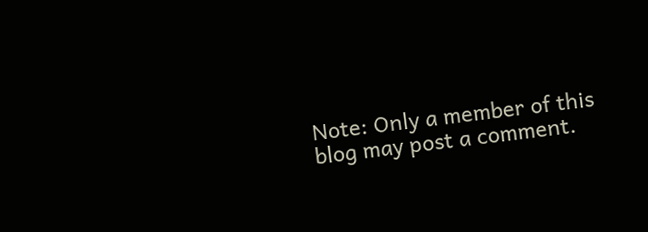Note: Only a member of this blog may post a comment.